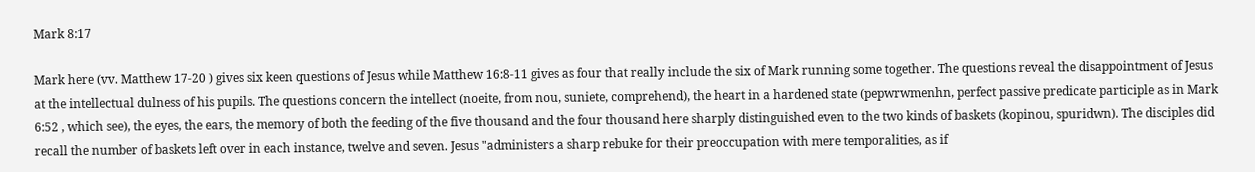Mark 8:17

Mark here (vv. Matthew 17-20 ) gives six keen questions of Jesus while Matthew 16:8-11 gives as four that really include the six of Mark running some together. The questions reveal the disappointment of Jesus at the intellectual dulness of his pupils. The questions concern the intellect (noeite, from nou, suniete, comprehend), the heart in a hardened state (pepwrwmenhn, perfect passive predicate participle as in Mark 6:52 , which see), the eyes, the ears, the memory of both the feeding of the five thousand and the four thousand here sharply distinguished even to the two kinds of baskets (kopinou, spuridwn). The disciples did recall the number of baskets left over in each instance, twelve and seven. Jesus "administers a sharp rebuke for their preoccupation with mere temporalities, as if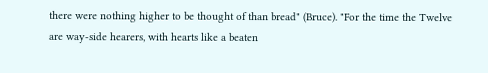there were nothing higher to be thought of than bread" (Bruce). "For the time the Twelve are way-side hearers, with hearts like a beaten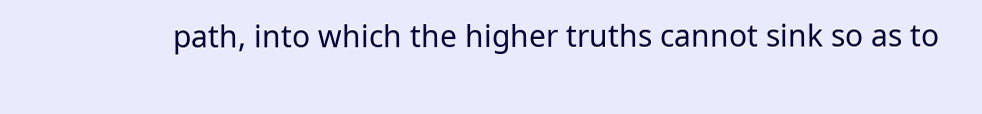path, into which the higher truths cannot sink so as to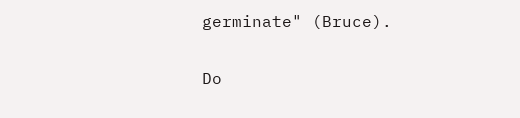germinate" (Bruce).

Do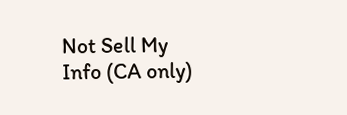Not Sell My Info (CA only)